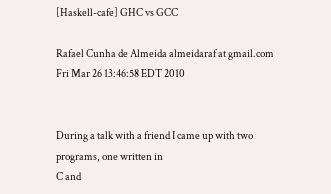[Haskell-cafe] GHC vs GCC

Rafael Cunha de Almeida almeidaraf at gmail.com
Fri Mar 26 13:46:58 EDT 2010


During a talk with a friend I came up with two programs, one written in
C and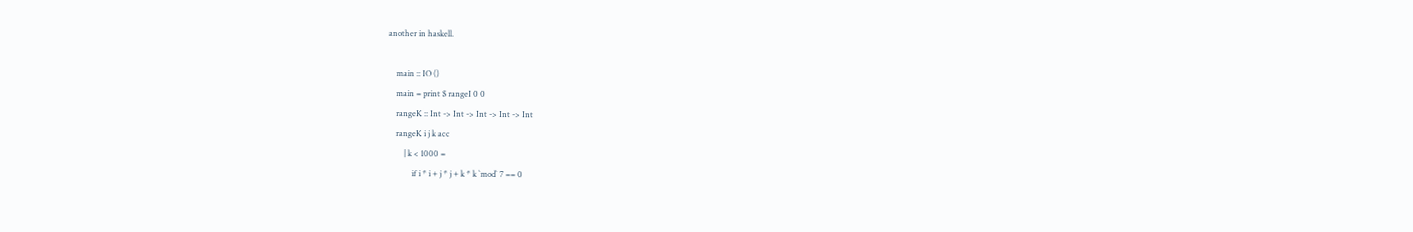another in haskell.

    main :: IO ()
    main = print $ rangeI 0 0
    rangeK :: Int -> Int -> Int -> Int -> Int
    rangeK i j k acc
        | k < 1000 =
            if i * i + j * j + k * k `mod` 7 == 0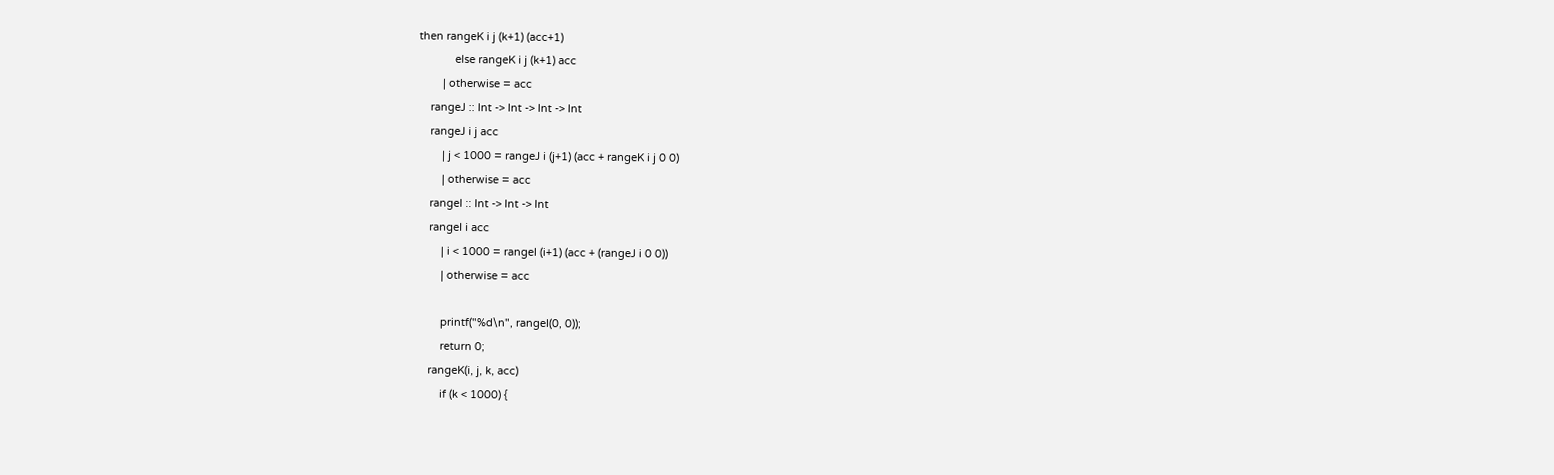then rangeK i j (k+1) (acc+1)
            else rangeK i j (k+1) acc
        | otherwise = acc
    rangeJ :: Int -> Int -> Int -> Int
    rangeJ i j acc
        | j < 1000 = rangeJ i (j+1) (acc + rangeK i j 0 0)
        | otherwise = acc
    rangeI :: Int -> Int -> Int
    rangeI i acc
        | i < 1000 = rangeI (i+1) (acc + (rangeJ i 0 0))
        | otherwise = acc

        printf("%d\n", rangeI(0, 0));
        return 0;
    rangeK(i, j, k, acc)
        if (k < 1000) {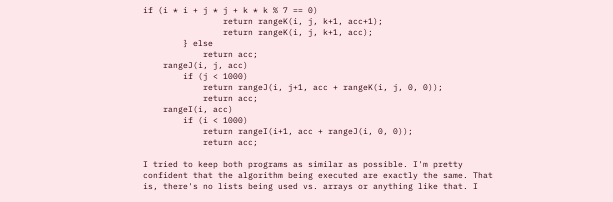if (i * i + j * j + k * k % 7 == 0)
                return rangeK(i, j, k+1, acc+1);
                return rangeK(i, j, k+1, acc);
        } else
            return acc;
    rangeJ(i, j, acc)
        if (j < 1000)
            return rangeJ(i, j+1, acc + rangeK(i, j, 0, 0));
            return acc;
    rangeI(i, acc)
        if (i < 1000)
            return rangeI(i+1, acc + rangeJ(i, 0, 0));
            return acc;

I tried to keep both programs as similar as possible. I'm pretty
confident that the algorithm being executed are exactly the same. That
is, there's no lists being used vs. arrays or anything like that. I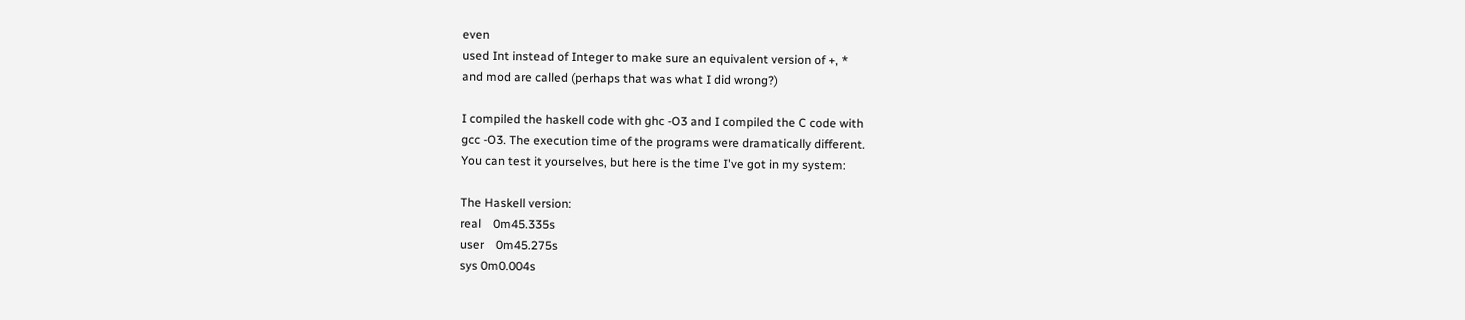even
used Int instead of Integer to make sure an equivalent version of +, *
and mod are called (perhaps that was what I did wrong?)

I compiled the haskell code with ghc -O3 and I compiled the C code with
gcc -O3. The execution time of the programs were dramatically different.
You can test it yourselves, but here is the time I've got in my system:

The Haskell version:
real    0m45.335s
user    0m45.275s
sys 0m0.004s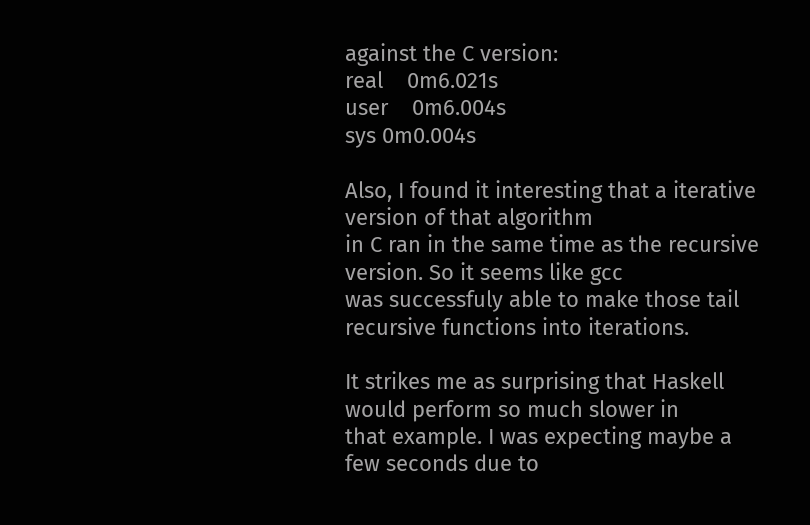against the C version:
real    0m6.021s
user    0m6.004s
sys 0m0.004s

Also, I found it interesting that a iterative version of that algorithm
in C ran in the same time as the recursive version. So it seems like gcc
was successfuly able to make those tail recursive functions into iterations.

It strikes me as surprising that Haskell would perform so much slower in
that example. I was expecting maybe a few seconds due to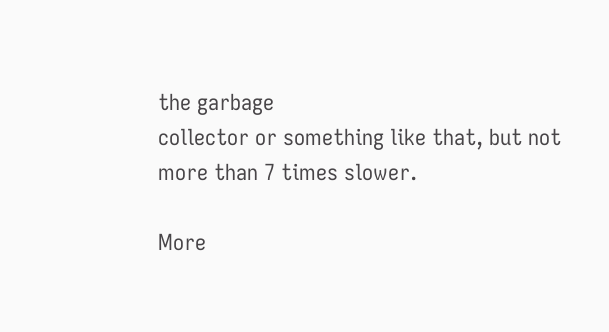the garbage
collector or something like that, but not more than 7 times slower.

More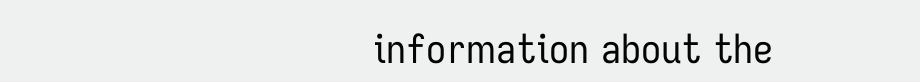information about the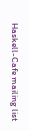Haskell-Cafe mailing list